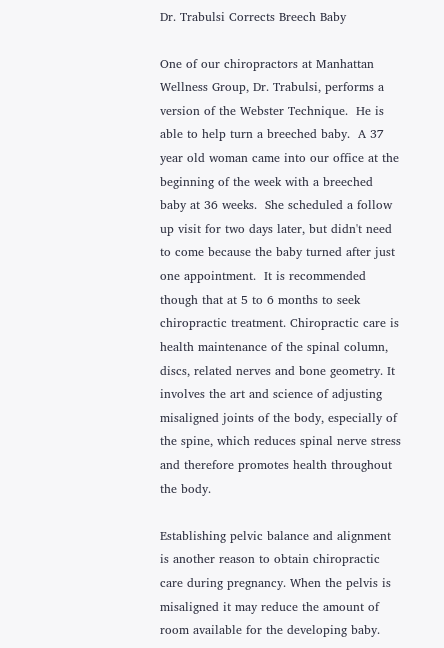Dr. Trabulsi Corrects Breech Baby

One of our chiropractors at Manhattan Wellness Group, Dr. Trabulsi, performs a version of the Webster Technique.  He is able to help turn a breeched baby.  A 37 year old woman came into our office at the beginning of the week with a breeched baby at 36 weeks.  She scheduled a follow up visit for two days later, but didn't need to come because the baby turned after just one appointment.  It is recommended though that at 5 to 6 months to seek chiropractic treatment. Chiropractic care is health maintenance of the spinal column, discs, related nerves and bone geometry. It involves the art and science of adjusting misaligned joints of the body, especially of the spine, which reduces spinal nerve stress and therefore promotes health throughout the body.

Establishing pelvic balance and alignment is another reason to obtain chiropractic care during pregnancy. When the pelvis is misaligned it may reduce the amount of room available for the developing baby.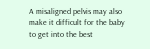A misaligned pelvis may also make it difficult for the baby to get into the best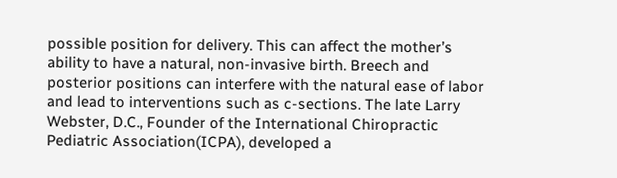possible position for delivery. This can affect the mother’s ability to have a natural, non-invasive birth. Breech and posterior positions can interfere with the natural ease of labor and lead to interventions such as c-sections. The late Larry Webster, D.C., Founder of the International Chiropractic Pediatric Association(ICPA), developed a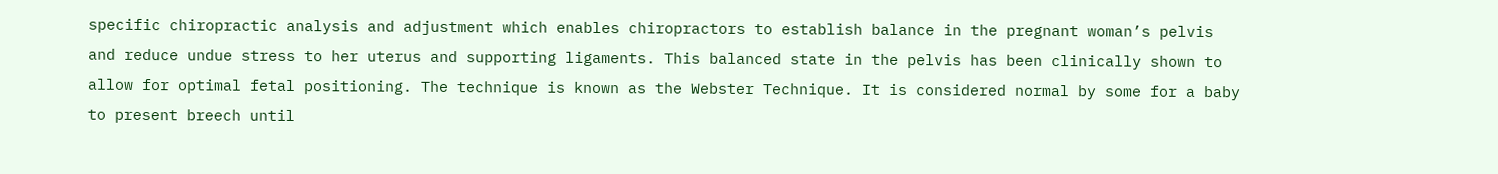specific chiropractic analysis and adjustment which enables chiropractors to establish balance in the pregnant woman’s pelvis and reduce undue stress to her uterus and supporting ligaments. This balanced state in the pelvis has been clinically shown to allow for optimal fetal positioning. The technique is known as the Webster Technique. It is considered normal by some for a baby to present breech until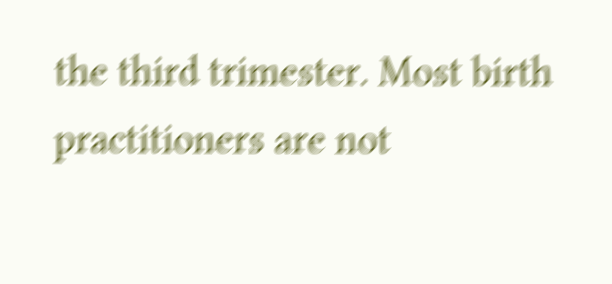the third trimester. Most birth practitioners are not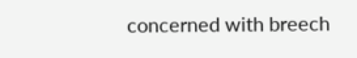concerned with breech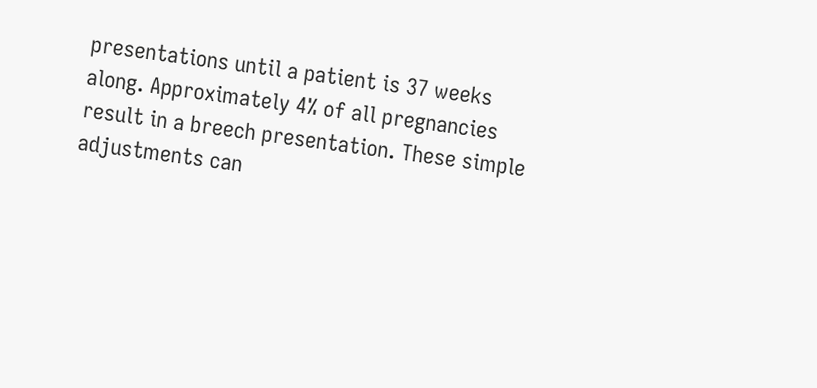presentations until a patient is 37 weeks along. Approximately 4% of all pregnancies result in a breech presentation. These simple adjustments can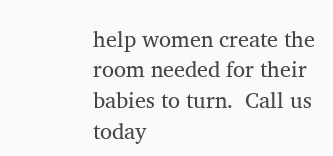help women create the room needed for their babies to turn.  Call us today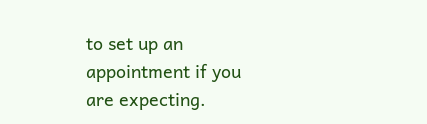to set up an appointment if you are expecting.